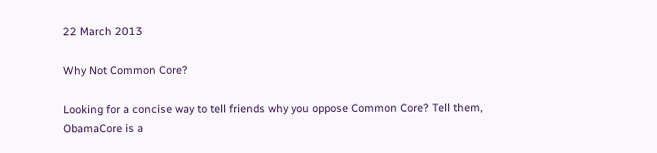22 March 2013

Why Not Common Core?

Looking for a concise way to tell friends why you oppose Common Core? Tell them, ObamaCore is a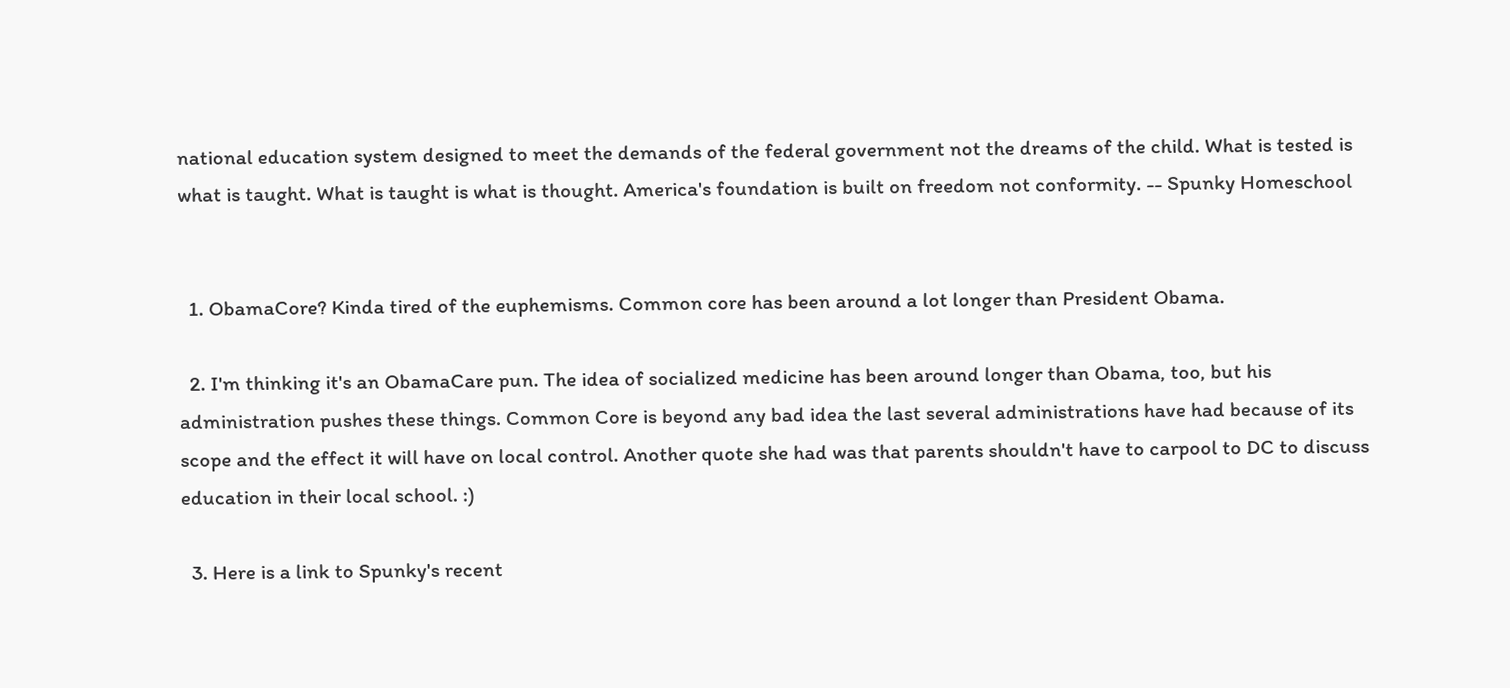national education system designed to meet the demands of the federal government not the dreams of the child. What is tested is what is taught. What is taught is what is thought. America's foundation is built on freedom not conformity. -- Spunky Homeschool


  1. ObamaCore? Kinda tired of the euphemisms. Common core has been around a lot longer than President Obama.

  2. I'm thinking it's an ObamaCare pun. The idea of socialized medicine has been around longer than Obama, too, but his administration pushes these things. Common Core is beyond any bad idea the last several administrations have had because of its scope and the effect it will have on local control. Another quote she had was that parents shouldn't have to carpool to DC to discuss education in their local school. :)

  3. Here is a link to Spunky's recent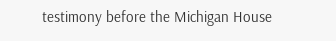testimony before the Michigan House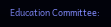Education Committee: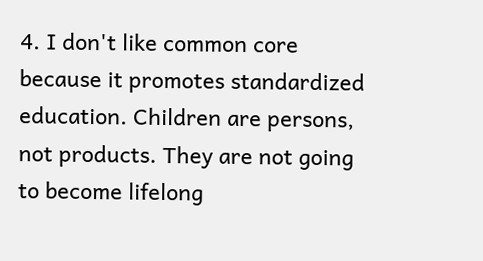4. I don't like common core because it promotes standardized education. Children are persons, not products. They are not going to become lifelong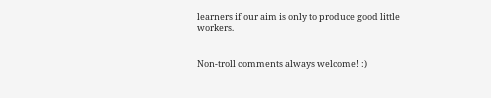learners if our aim is only to produce good little workers.


Non-troll comments always welcome! :)